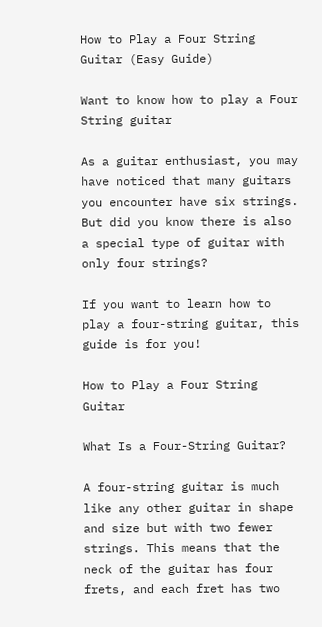How to Play a Four String Guitar (Easy Guide)

Want to know how to play a Four String guitar

As a guitar enthusiast, you may have noticed that many guitars you encounter have six strings. But did you know there is also a special type of guitar with only four strings?

If you want to learn how to play a four-string guitar, this guide is for you!

How to Play a Four String Guitar

What Is a Four-String Guitar?

A four-string guitar is much like any other guitar in shape and size but with two fewer strings. This means that the neck of the guitar has four frets, and each fret has two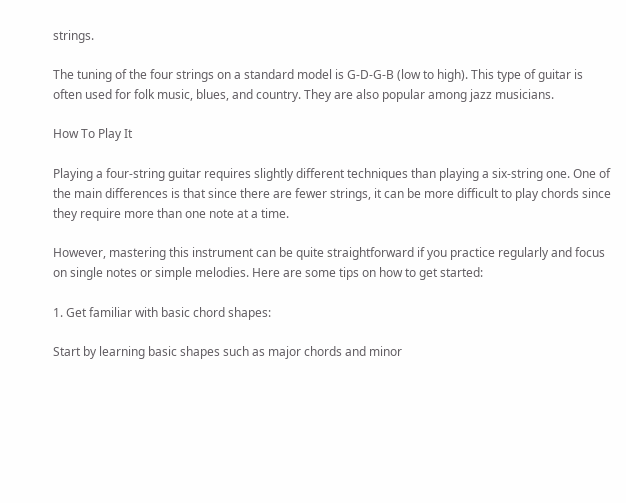strings.

The tuning of the four strings on a standard model is G-D-G-B (low to high). This type of guitar is often used for folk music, blues, and country. They are also popular among jazz musicians.

How To Play It

Playing a four-string guitar requires slightly different techniques than playing a six-string one. One of the main differences is that since there are fewer strings, it can be more difficult to play chords since they require more than one note at a time.

However, mastering this instrument can be quite straightforward if you practice regularly and focus on single notes or simple melodies. Here are some tips on how to get started:

1. Get familiar with basic chord shapes:

Start by learning basic shapes such as major chords and minor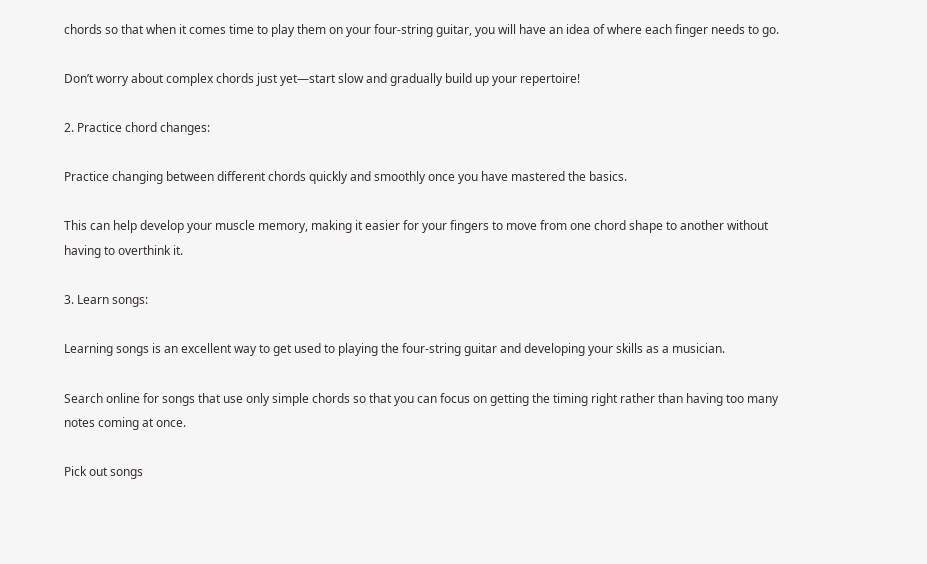chords so that when it comes time to play them on your four-string guitar, you will have an idea of where each finger needs to go.

Don’t worry about complex chords just yet—start slow and gradually build up your repertoire!

2. Practice chord changes:

Practice changing between different chords quickly and smoothly once you have mastered the basics.

This can help develop your muscle memory, making it easier for your fingers to move from one chord shape to another without having to overthink it.

3. Learn songs:

Learning songs is an excellent way to get used to playing the four-string guitar and developing your skills as a musician.

Search online for songs that use only simple chords so that you can focus on getting the timing right rather than having too many notes coming at once.

Pick out songs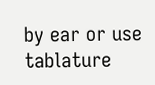by ear or use tablature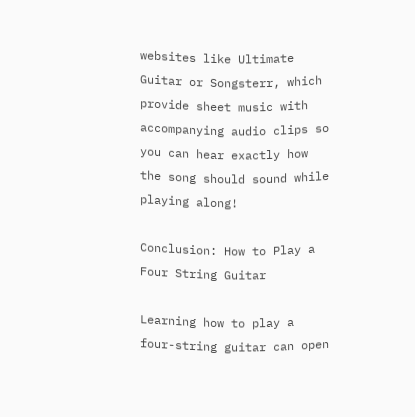websites like Ultimate Guitar or Songsterr, which provide sheet music with accompanying audio clips so you can hear exactly how the song should sound while playing along!

Conclusion: How to Play a Four String Guitar

Learning how to play a four-string guitar can open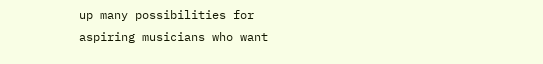up many possibilities for aspiring musicians who want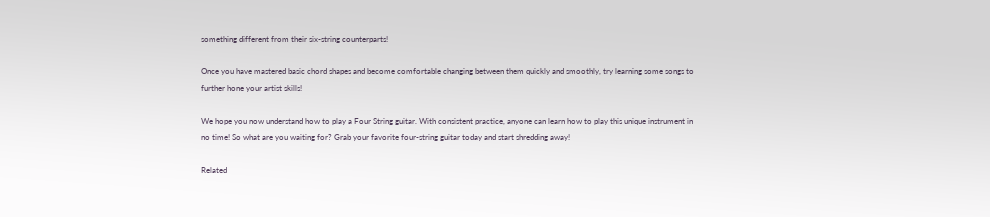something different from their six-string counterparts!

Once you have mastered basic chord shapes and become comfortable changing between them quickly and smoothly, try learning some songs to further hone your artist skills!

We hope you now understand how to play a Four String guitar. With consistent practice, anyone can learn how to play this unique instrument in no time! So what are you waiting for? Grab your favorite four-string guitar today and start shredding away!

Related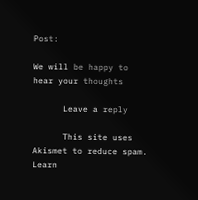Post:

We will be happy to hear your thoughts

      Leave a reply

      This site uses Akismet to reduce spam. Learn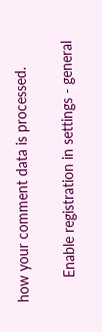how your comment data is processed.

      Enable registration in settings - general